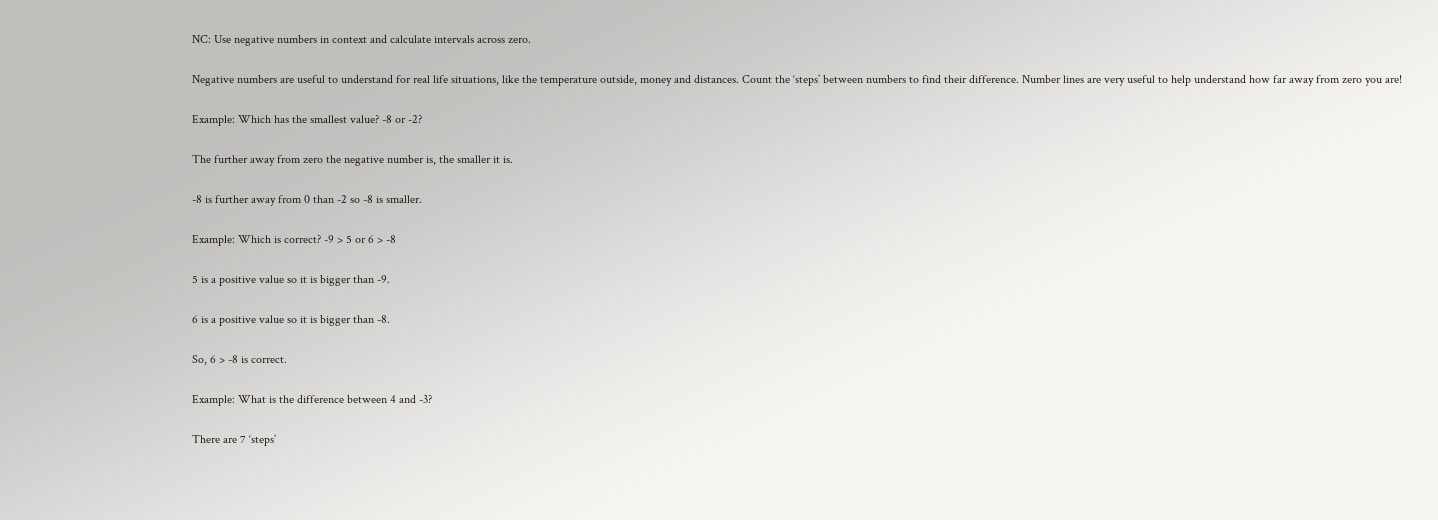NC: Use negative numbers in context and calculate intervals across zero.

Negative numbers are useful to understand for real life situations, like the temperature outside, money and distances. Count the ‘steps’ between numbers to find their difference. Number lines are very useful to help understand how far away from zero you are!

Example: Which has the smallest value? -8 or -2?

The further away from zero the negative number is, the smaller it is.

-8 is further away from 0 than -2 so -8 is smaller.

Example: Which is correct? -9 > 5 or 6 > -8

5 is a positive value so it is bigger than -9.

6 is a positive value so it is bigger than -8.

So, 6 > -8 is correct.

Example: What is the difference between 4 and -3?

There are 7 ‘steps’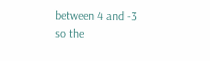between 4 and -3 so the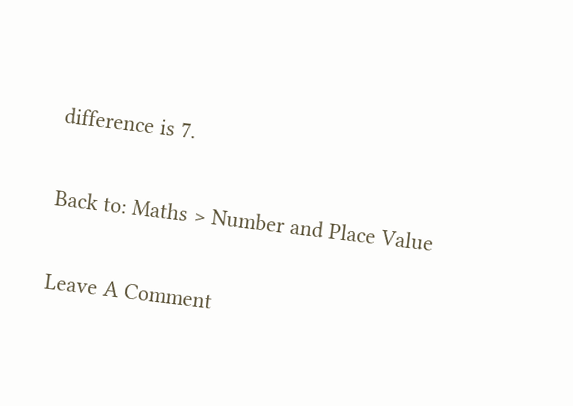difference is 7.

Back to: Maths > Number and Place Value

Leave A Comment